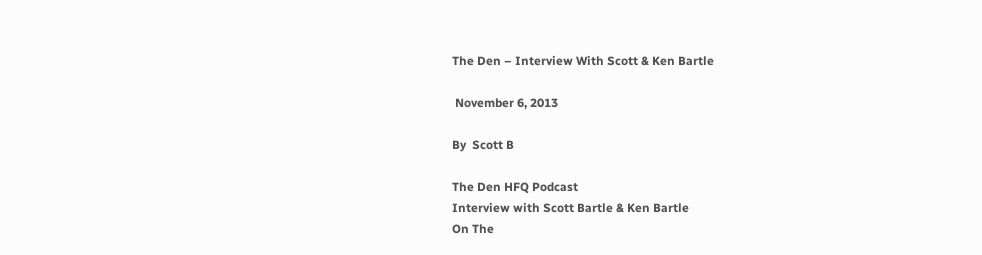The Den – Interview With Scott & Ken Bartle

 November 6, 2013

By  Scott B

The Den HFQ Podcast
Interview with Scott Bartle & Ken Bartle
On The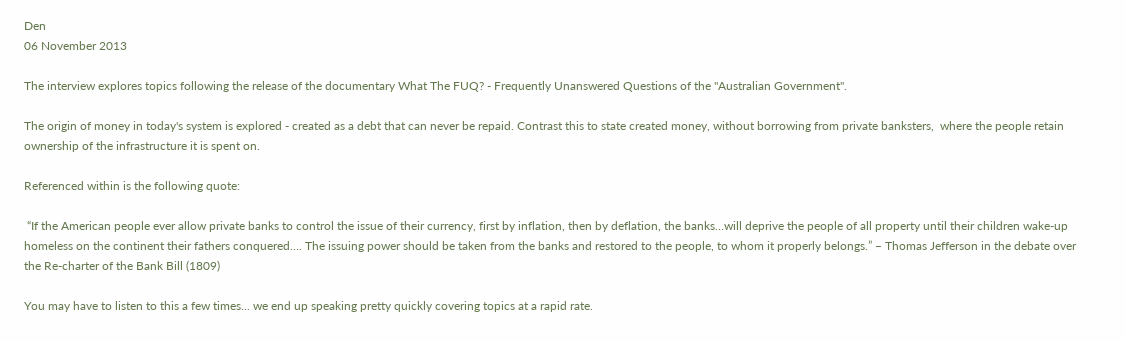Den
06 November 2013

The interview explores topics following the release of the documentary What The FUQ? - Frequently Unanswered Questions of the "Australian Government".

The origin of money in today's system is explored - created as a debt that can never be repaid. Contrast this to state created money, without borrowing from private banksters,  where the people retain ownership of the infrastructure it is spent on.

Referenced within is the following quote:

 “If the American people ever allow private banks to control the issue of their currency, first by inflation, then by deflation, the banks…will deprive the people of all property until their children wake-up homeless on the continent their fathers conquered…. The issuing power should be taken from the banks and restored to the people, to whom it properly belongs.” – Thomas Jefferson in the debate over the Re-charter of the Bank Bill (1809)

You may have to listen to this a few times... we end up speaking pretty quickly covering topics at a rapid rate.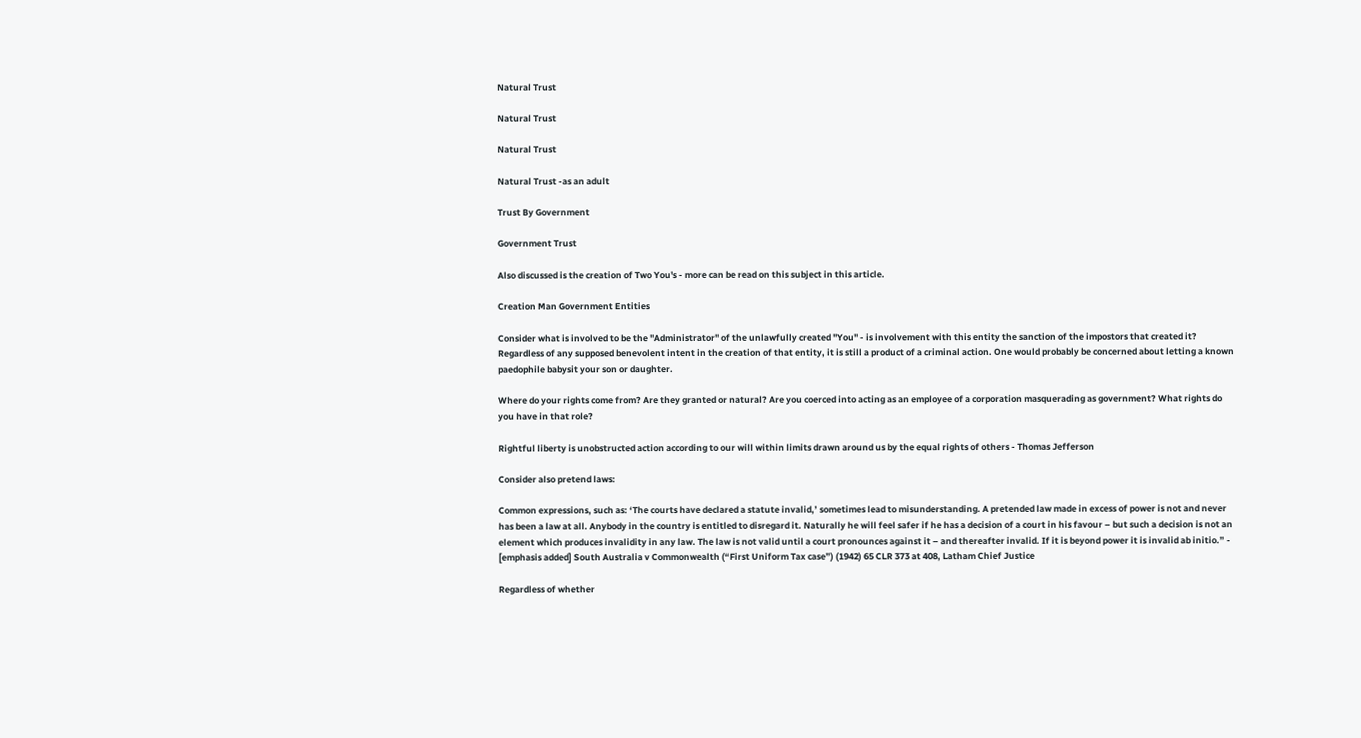Natural Trust

Natural Trust

Natural Trust

Natural Trust -as an adult

Trust By Government

Government Trust

Also discussed is the creation of Two You's - more can be read on this subject in this article.

Creation Man Government Entities

Consider what is involved to be the "Administrator" of the unlawfully created "You" - is involvement with this entity the sanction of the impostors that created it? Regardless of any supposed benevolent intent in the creation of that entity, it is still a product of a criminal action. One would probably be concerned about letting a known paedophile babysit your son or daughter.

Where do your rights come from? Are they granted or natural? Are you coerced into acting as an employee of a corporation masquerading as government? What rights do you have in that role?

Rightful liberty is unobstructed action according to our will within limits drawn around us by the equal rights of others - Thomas Jefferson

Consider also pretend laws:

Common expressions, such as: ‘The courts have declared a statute invalid,’ sometimes lead to misunderstanding. A pretended law made in excess of power is not and never has been a law at all. Anybody in the country is entitled to disregard it. Naturally he will feel safer if he has a decision of a court in his favour – but such a decision is not an element which produces invalidity in any law. The law is not valid until a court pronounces against it – and thereafter invalid. If it is beyond power it is invalid ab initio.” - [emphasis added] South Australia v Commonwealth (“First Uniform Tax case”) (1942) 65 CLR 373 at 408, Latham Chief Justice

Regardless of whether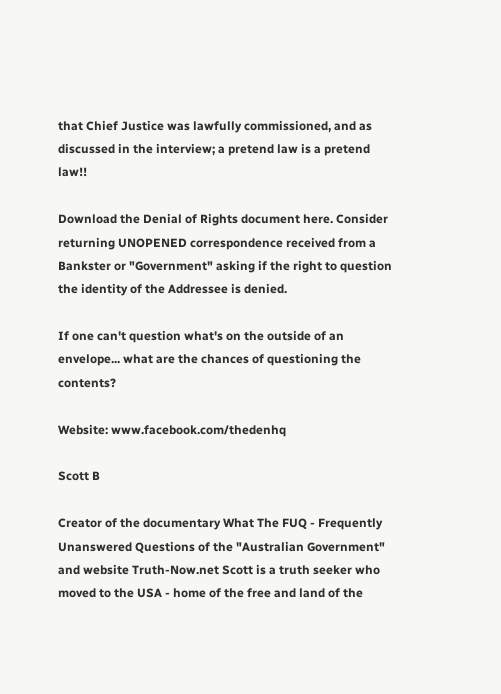that Chief Justice was lawfully commissioned, and as discussed in the interview; a pretend law is a pretend law!!

Download the Denial of Rights document here. Consider returning UNOPENED correspondence received from a Bankster or "Government" asking if the right to question the identity of the Addressee is denied.

If one can't question what's on the outside of an envelope... what are the chances of questioning the contents?

Website: www.facebook.com/thedenhq

Scott B

Creator of the documentary What The FUQ - Frequently Unanswered Questions of the "Australian Government" and website Truth-Now.net Scott is a truth seeker who moved to the USA - home of the free and land of the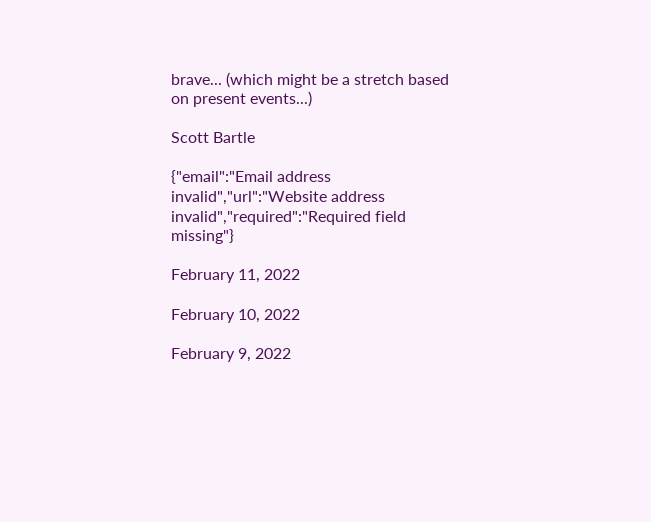brave... (which might be a stretch based on present events...)

Scott Bartle

{"email":"Email address invalid","url":"Website address invalid","required":"Required field missing"}

February 11, 2022

February 10, 2022

February 9, 2022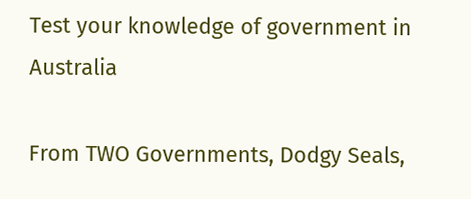Test your knowledge of government in Australia

From TWO Governments, Dodgy Seals,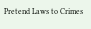Pretend Laws to Crimes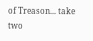of Treason... take two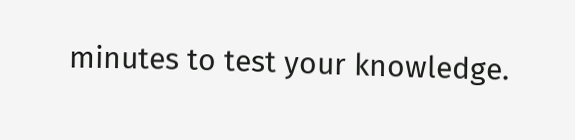minutes to test your knowledge.